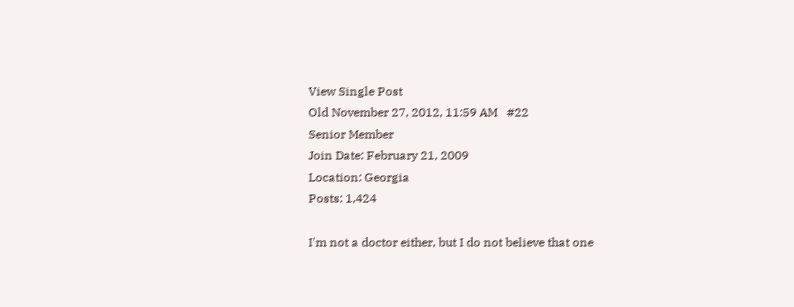View Single Post
Old November 27, 2012, 11:59 AM   #22
Senior Member
Join Date: February 21, 2009
Location: Georgia
Posts: 1,424

I'm not a doctor either, but I do not believe that one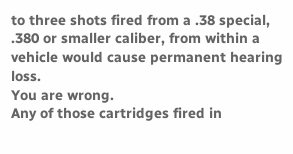to three shots fired from a .38 special, .380 or smaller caliber, from within a vehicle would cause permanent hearing loss.
You are wrong.
Any of those cartridges fired in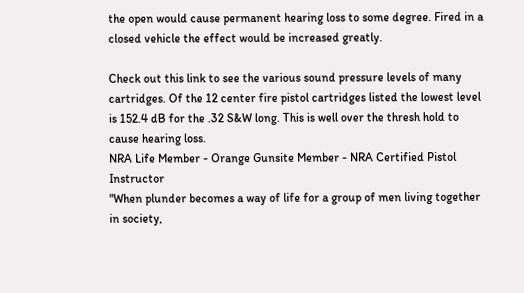the open would cause permanent hearing loss to some degree. Fired in a closed vehicle the effect would be increased greatly.

Check out this link to see the various sound pressure levels of many cartridges. Of the 12 center fire pistol cartridges listed the lowest level is 152.4 dB for the .32 S&W long. This is well over the thresh hold to cause hearing loss.
NRA Life Member - Orange Gunsite Member - NRA Certified Pistol Instructor
"When plunder becomes a way of life for a group of men living together in society,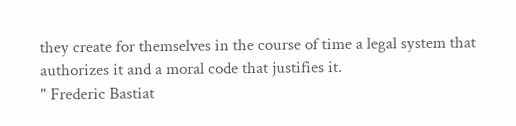they create for themselves in the course of time a legal system that authorizes it and a moral code that justifies it.
" Frederic Bastiat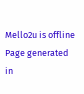Mello2u is offline
Page generated in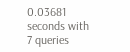0.03681 seconds with 7 queries